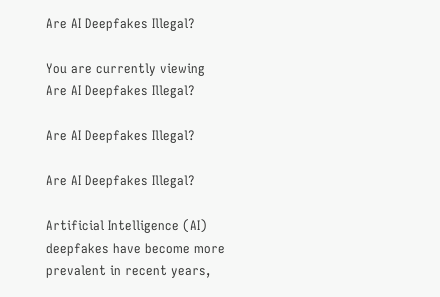Are AI Deepfakes Illegal?

You are currently viewing Are AI Deepfakes Illegal?

Are AI Deepfakes Illegal?

Are AI Deepfakes Illegal?

Artificial Intelligence (AI) deepfakes have become more prevalent in recent years,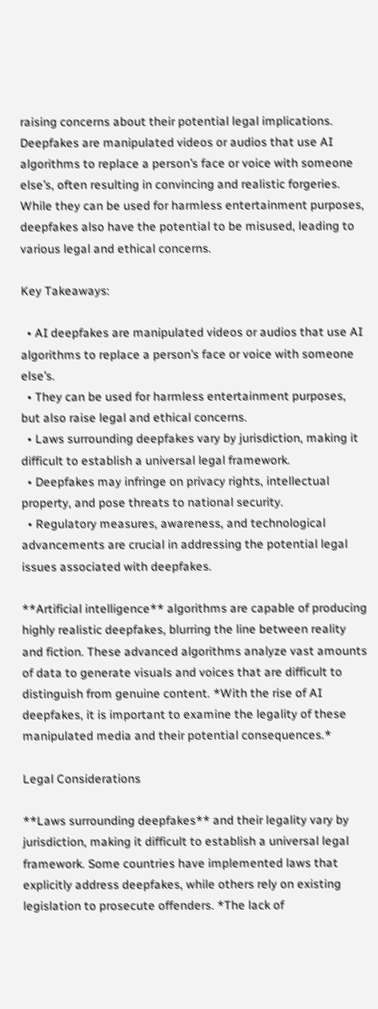raising concerns about their potential legal implications. Deepfakes are manipulated videos or audios that use AI algorithms to replace a person’s face or voice with someone else’s, often resulting in convincing and realistic forgeries. While they can be used for harmless entertainment purposes, deepfakes also have the potential to be misused, leading to various legal and ethical concerns.

Key Takeaways:

  • AI deepfakes are manipulated videos or audios that use AI algorithms to replace a person’s face or voice with someone else’s.
  • They can be used for harmless entertainment purposes, but also raise legal and ethical concerns.
  • Laws surrounding deepfakes vary by jurisdiction, making it difficult to establish a universal legal framework.
  • Deepfakes may infringe on privacy rights, intellectual property, and pose threats to national security.
  • Regulatory measures, awareness, and technological advancements are crucial in addressing the potential legal issues associated with deepfakes.

**Artificial intelligence** algorithms are capable of producing highly realistic deepfakes, blurring the line between reality and fiction. These advanced algorithms analyze vast amounts of data to generate visuals and voices that are difficult to distinguish from genuine content. *With the rise of AI deepfakes, it is important to examine the legality of these manipulated media and their potential consequences.*

Legal Considerations

**Laws surrounding deepfakes** and their legality vary by jurisdiction, making it difficult to establish a universal legal framework. Some countries have implemented laws that explicitly address deepfakes, while others rely on existing legislation to prosecute offenders. *The lack of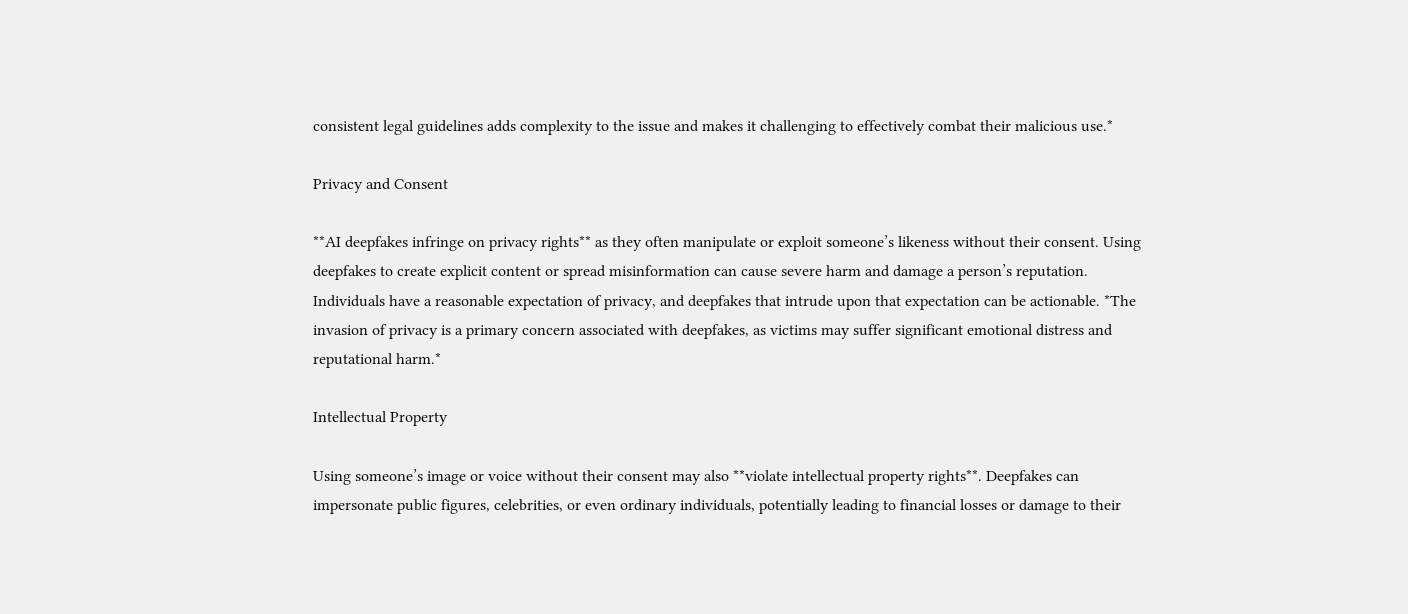consistent legal guidelines adds complexity to the issue and makes it challenging to effectively combat their malicious use.*

Privacy and Consent

**AI deepfakes infringe on privacy rights** as they often manipulate or exploit someone’s likeness without their consent. Using deepfakes to create explicit content or spread misinformation can cause severe harm and damage a person’s reputation. Individuals have a reasonable expectation of privacy, and deepfakes that intrude upon that expectation can be actionable. *The invasion of privacy is a primary concern associated with deepfakes, as victims may suffer significant emotional distress and reputational harm.*

Intellectual Property

Using someone’s image or voice without their consent may also **violate intellectual property rights**. Deepfakes can impersonate public figures, celebrities, or even ordinary individuals, potentially leading to financial losses or damage to their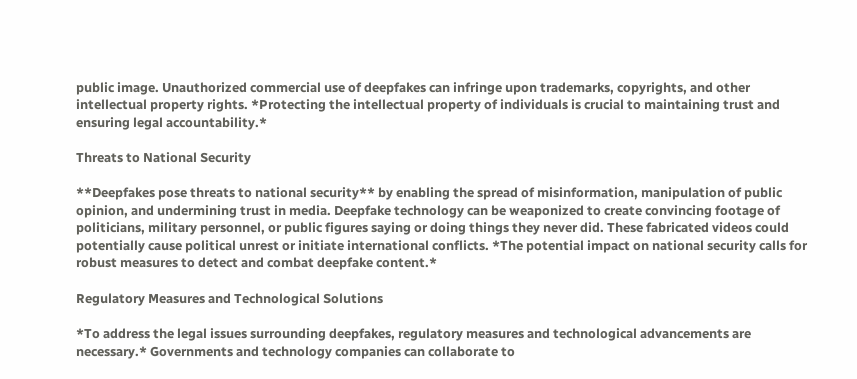public image. Unauthorized commercial use of deepfakes can infringe upon trademarks, copyrights, and other intellectual property rights. *Protecting the intellectual property of individuals is crucial to maintaining trust and ensuring legal accountability.*

Threats to National Security

**Deepfakes pose threats to national security** by enabling the spread of misinformation, manipulation of public opinion, and undermining trust in media. Deepfake technology can be weaponized to create convincing footage of politicians, military personnel, or public figures saying or doing things they never did. These fabricated videos could potentially cause political unrest or initiate international conflicts. *The potential impact on national security calls for robust measures to detect and combat deepfake content.*

Regulatory Measures and Technological Solutions

*To address the legal issues surrounding deepfakes, regulatory measures and technological advancements are necessary.* Governments and technology companies can collaborate to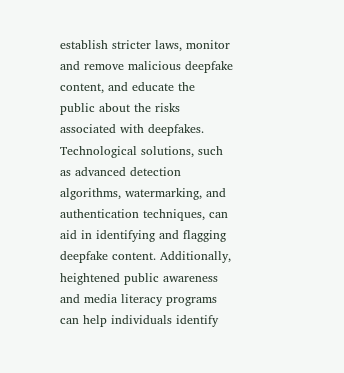establish stricter laws, monitor and remove malicious deepfake content, and educate the public about the risks associated with deepfakes. Technological solutions, such as advanced detection algorithms, watermarking, and authentication techniques, can aid in identifying and flagging deepfake content. Additionally, heightened public awareness and media literacy programs can help individuals identify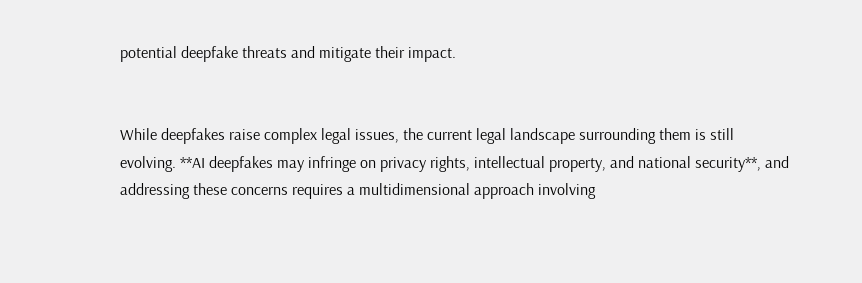potential deepfake threats and mitigate their impact.


While deepfakes raise complex legal issues, the current legal landscape surrounding them is still evolving. **AI deepfakes may infringe on privacy rights, intellectual property, and national security**, and addressing these concerns requires a multidimensional approach involving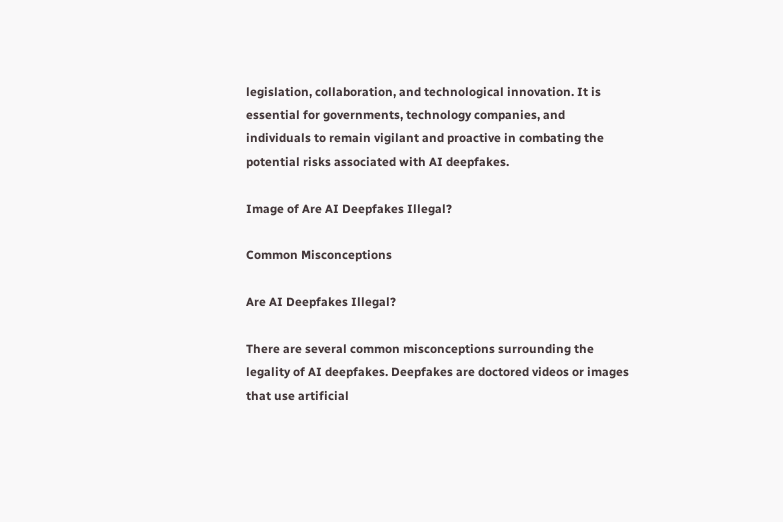legislation, collaboration, and technological innovation. It is essential for governments, technology companies, and individuals to remain vigilant and proactive in combating the potential risks associated with AI deepfakes.

Image of Are AI Deepfakes Illegal?

Common Misconceptions

Are AI Deepfakes Illegal?

There are several common misconceptions surrounding the legality of AI deepfakes. Deepfakes are doctored videos or images that use artificial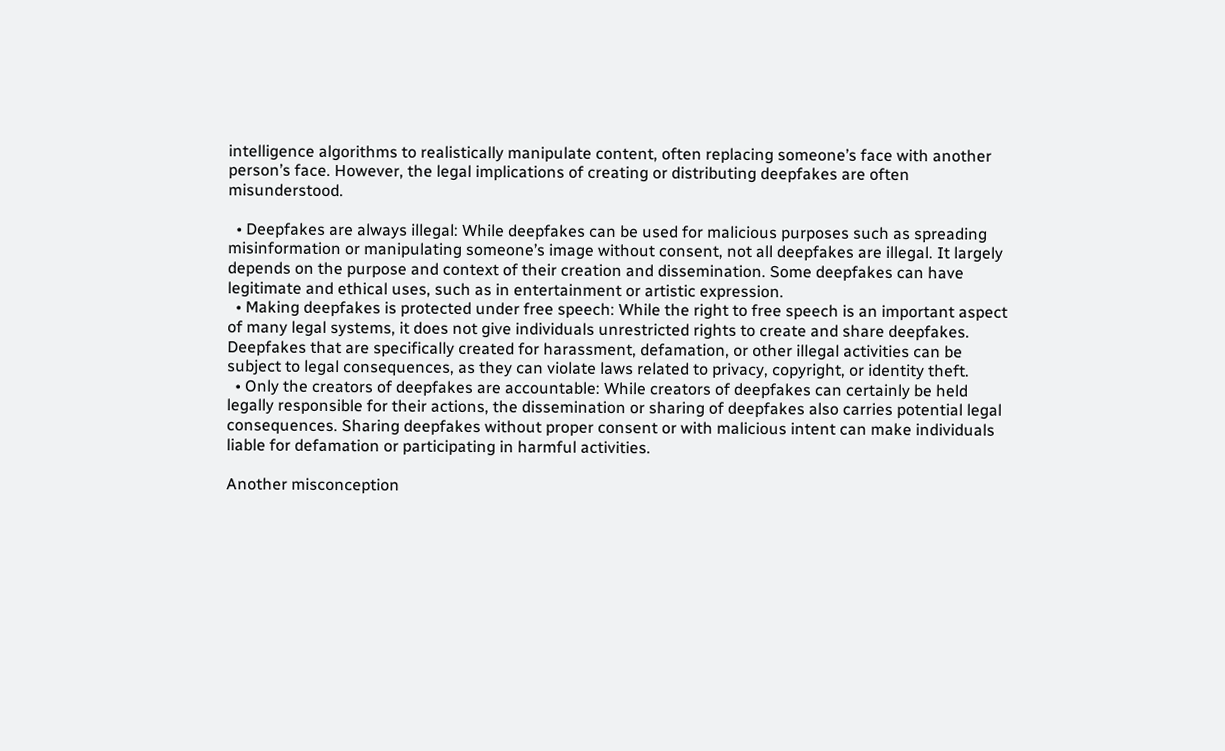intelligence algorithms to realistically manipulate content, often replacing someone’s face with another person’s face. However, the legal implications of creating or distributing deepfakes are often misunderstood.

  • Deepfakes are always illegal: While deepfakes can be used for malicious purposes such as spreading misinformation or manipulating someone’s image without consent, not all deepfakes are illegal. It largely depends on the purpose and context of their creation and dissemination. Some deepfakes can have legitimate and ethical uses, such as in entertainment or artistic expression.
  • Making deepfakes is protected under free speech: While the right to free speech is an important aspect of many legal systems, it does not give individuals unrestricted rights to create and share deepfakes. Deepfakes that are specifically created for harassment, defamation, or other illegal activities can be subject to legal consequences, as they can violate laws related to privacy, copyright, or identity theft.
  • Only the creators of deepfakes are accountable: While creators of deepfakes can certainly be held legally responsible for their actions, the dissemination or sharing of deepfakes also carries potential legal consequences. Sharing deepfakes without proper consent or with malicious intent can make individuals liable for defamation or participating in harmful activities.

Another misconception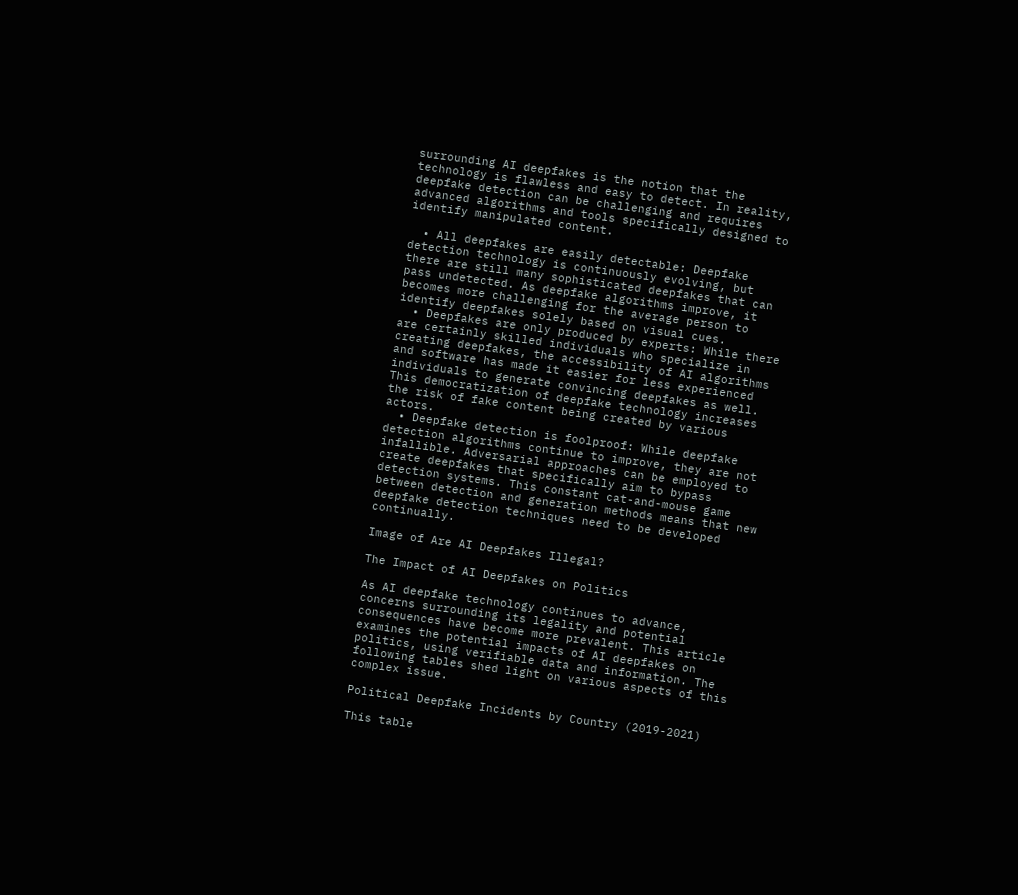surrounding AI deepfakes is the notion that the technology is flawless and easy to detect. In reality, deepfake detection can be challenging and requires advanced algorithms and tools specifically designed to identify manipulated content.

  • All deepfakes are easily detectable: Deepfake detection technology is continuously evolving, but there are still many sophisticated deepfakes that can pass undetected. As deepfake algorithms improve, it becomes more challenging for the average person to identify deepfakes solely based on visual cues.
  • Deepfakes are only produced by experts: While there are certainly skilled individuals who specialize in creating deepfakes, the accessibility of AI algorithms and software has made it easier for less experienced individuals to generate convincing deepfakes as well. This democratization of deepfake technology increases the risk of fake content being created by various actors.
  • Deepfake detection is foolproof: While deepfake detection algorithms continue to improve, they are not infallible. Adversarial approaches can be employed to create deepfakes that specifically aim to bypass detection systems. This constant cat-and-mouse game between detection and generation methods means that new deepfake detection techniques need to be developed continually.

Image of Are AI Deepfakes Illegal?

The Impact of AI Deepfakes on Politics

As AI deepfake technology continues to advance, concerns surrounding its legality and potential consequences have become more prevalent. This article examines the potential impacts of AI deepfakes on politics, using verifiable data and information. The following tables shed light on various aspects of this complex issue.

Political Deepfake Incidents by Country (2019-2021)

This table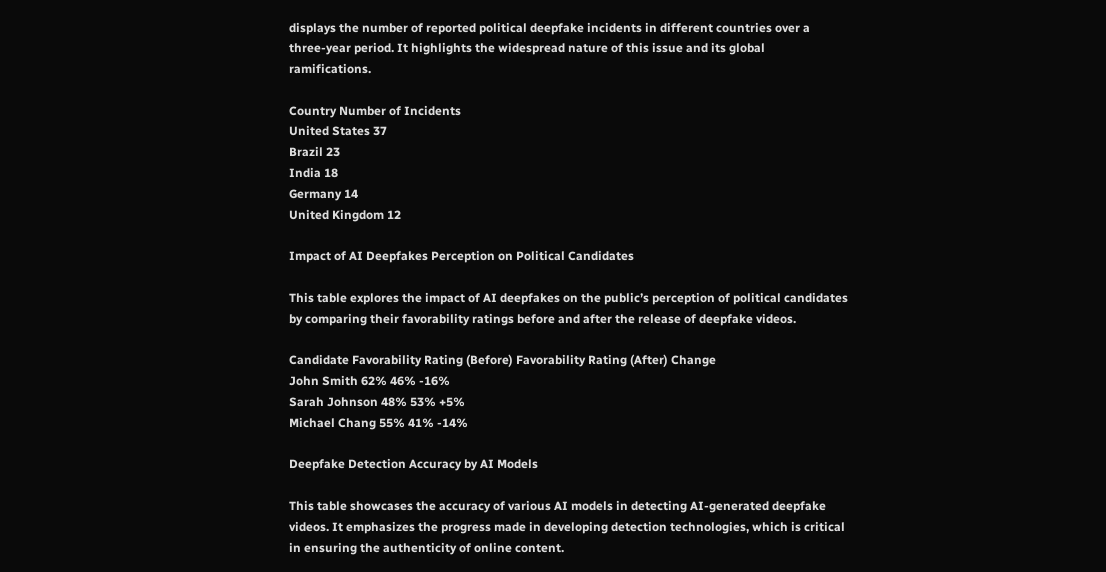displays the number of reported political deepfake incidents in different countries over a three-year period. It highlights the widespread nature of this issue and its global ramifications.

Country Number of Incidents
United States 37
Brazil 23
India 18
Germany 14
United Kingdom 12

Impact of AI Deepfakes Perception on Political Candidates

This table explores the impact of AI deepfakes on the public’s perception of political candidates by comparing their favorability ratings before and after the release of deepfake videos.

Candidate Favorability Rating (Before) Favorability Rating (After) Change
John Smith 62% 46% -16%
Sarah Johnson 48% 53% +5%
Michael Chang 55% 41% -14%

Deepfake Detection Accuracy by AI Models

This table showcases the accuracy of various AI models in detecting AI-generated deepfake videos. It emphasizes the progress made in developing detection technologies, which is critical in ensuring the authenticity of online content.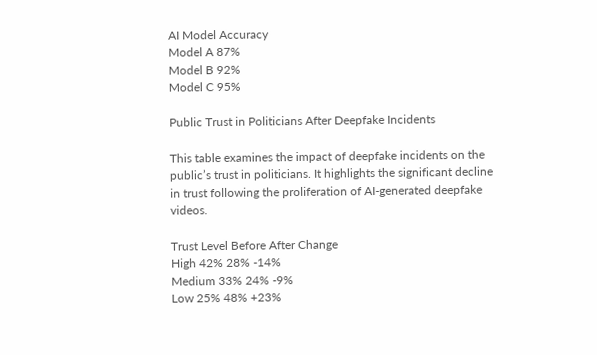AI Model Accuracy
Model A 87%
Model B 92%
Model C 95%

Public Trust in Politicians After Deepfake Incidents

This table examines the impact of deepfake incidents on the public’s trust in politicians. It highlights the significant decline in trust following the proliferation of AI-generated deepfake videos.

Trust Level Before After Change
High 42% 28% -14%
Medium 33% 24% -9%
Low 25% 48% +23%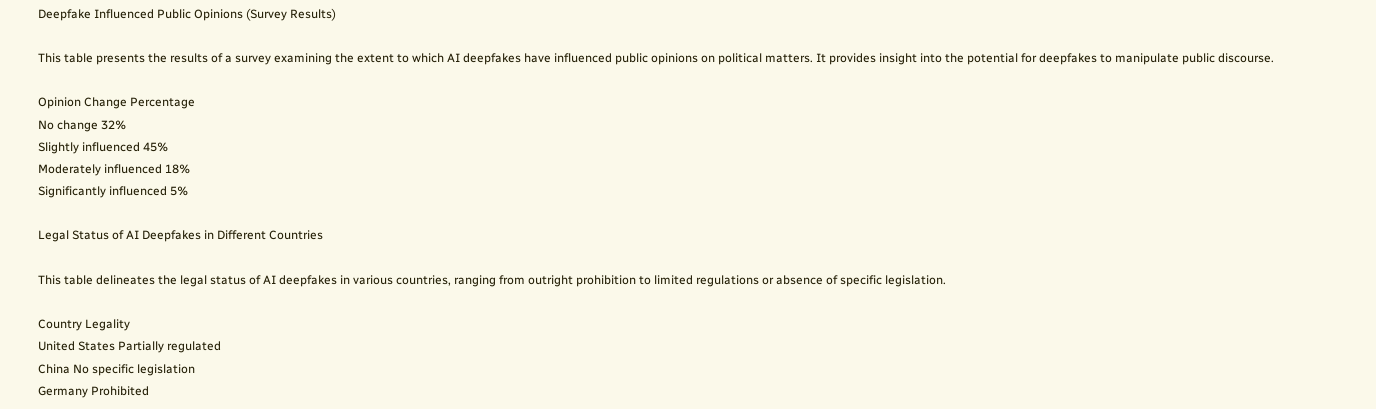Deepfake Influenced Public Opinions (Survey Results)

This table presents the results of a survey examining the extent to which AI deepfakes have influenced public opinions on political matters. It provides insight into the potential for deepfakes to manipulate public discourse.

Opinion Change Percentage
No change 32%
Slightly influenced 45%
Moderately influenced 18%
Significantly influenced 5%

Legal Status of AI Deepfakes in Different Countries

This table delineates the legal status of AI deepfakes in various countries, ranging from outright prohibition to limited regulations or absence of specific legislation.

Country Legality
United States Partially regulated
China No specific legislation
Germany Prohibited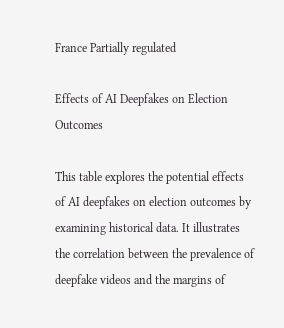France Partially regulated

Effects of AI Deepfakes on Election Outcomes

This table explores the potential effects of AI deepfakes on election outcomes by examining historical data. It illustrates the correlation between the prevalence of deepfake videos and the margins of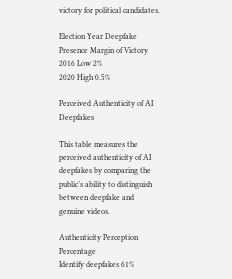victory for political candidates.

Election Year Deepfake Presence Margin of Victory
2016 Low 2%
2020 High 0.5%

Perceived Authenticity of AI Deepfakes

This table measures the perceived authenticity of AI deepfakes by comparing the public’s ability to distinguish between deepfake and genuine videos.

Authenticity Perception Percentage
Identify deepfakes 61%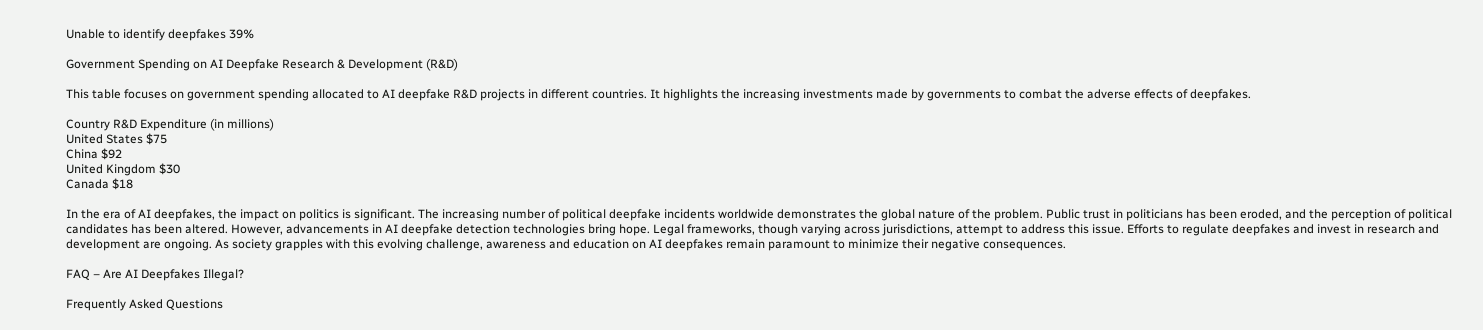Unable to identify deepfakes 39%

Government Spending on AI Deepfake Research & Development (R&D)

This table focuses on government spending allocated to AI deepfake R&D projects in different countries. It highlights the increasing investments made by governments to combat the adverse effects of deepfakes.

Country R&D Expenditure (in millions)
United States $75
China $92
United Kingdom $30
Canada $18

In the era of AI deepfakes, the impact on politics is significant. The increasing number of political deepfake incidents worldwide demonstrates the global nature of the problem. Public trust in politicians has been eroded, and the perception of political candidates has been altered. However, advancements in AI deepfake detection technologies bring hope. Legal frameworks, though varying across jurisdictions, attempt to address this issue. Efforts to regulate deepfakes and invest in research and development are ongoing. As society grapples with this evolving challenge, awareness and education on AI deepfakes remain paramount to minimize their negative consequences.

FAQ – Are AI Deepfakes Illegal?

Frequently Asked Questions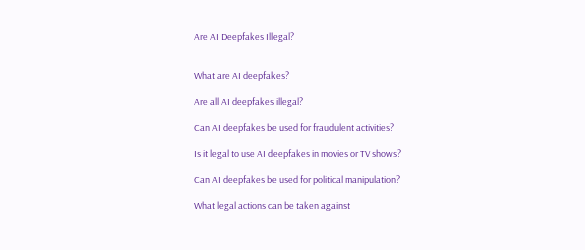Are AI Deepfakes Illegal?


What are AI deepfakes?

Are all AI deepfakes illegal?

Can AI deepfakes be used for fraudulent activities?

Is it legal to use AI deepfakes in movies or TV shows?

Can AI deepfakes be used for political manipulation?

What legal actions can be taken against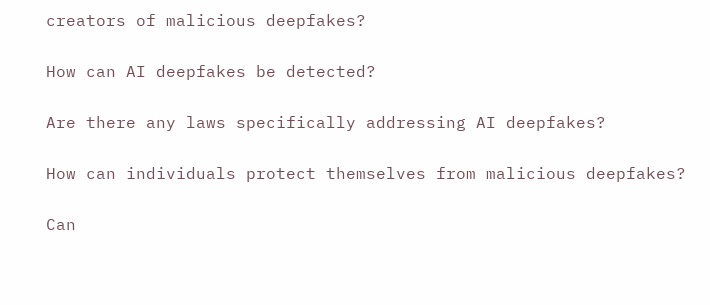creators of malicious deepfakes?

How can AI deepfakes be detected?

Are there any laws specifically addressing AI deepfakes?

How can individuals protect themselves from malicious deepfakes?

Can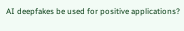AI deepfakes be used for positive applications?